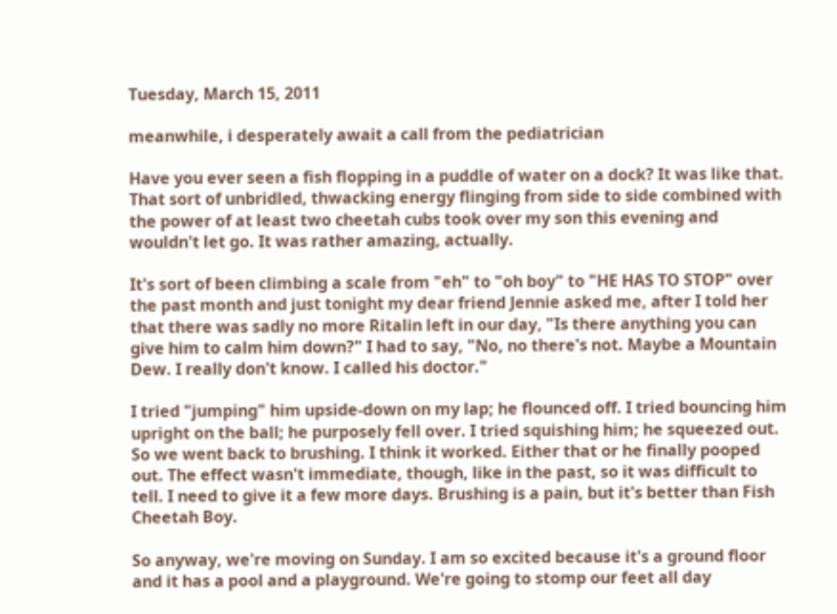Tuesday, March 15, 2011

meanwhile, i desperately await a call from the pediatrician

Have you ever seen a fish flopping in a puddle of water on a dock? It was like that. That sort of unbridled, thwacking energy flinging from side to side combined with the power of at least two cheetah cubs took over my son this evening and wouldn't let go. It was rather amazing, actually.

It's sort of been climbing a scale from "eh" to "oh boy" to "HE HAS TO STOP" over the past month and just tonight my dear friend Jennie asked me, after I told her that there was sadly no more Ritalin left in our day, "Is there anything you can give him to calm him down?" I had to say, "No, no there's not. Maybe a Mountain Dew. I really don't know. I called his doctor."

I tried "jumping" him upside-down on my lap; he flounced off. I tried bouncing him upright on the ball; he purposely fell over. I tried squishing him; he squeezed out. So we went back to brushing. I think it worked. Either that or he finally pooped out. The effect wasn't immediate, though, like in the past, so it was difficult to tell. I need to give it a few more days. Brushing is a pain, but it's better than Fish Cheetah Boy.

So anyway, we're moving on Sunday. I am so excited because it's a ground floor and it has a pool and a playground. We're going to stomp our feet all day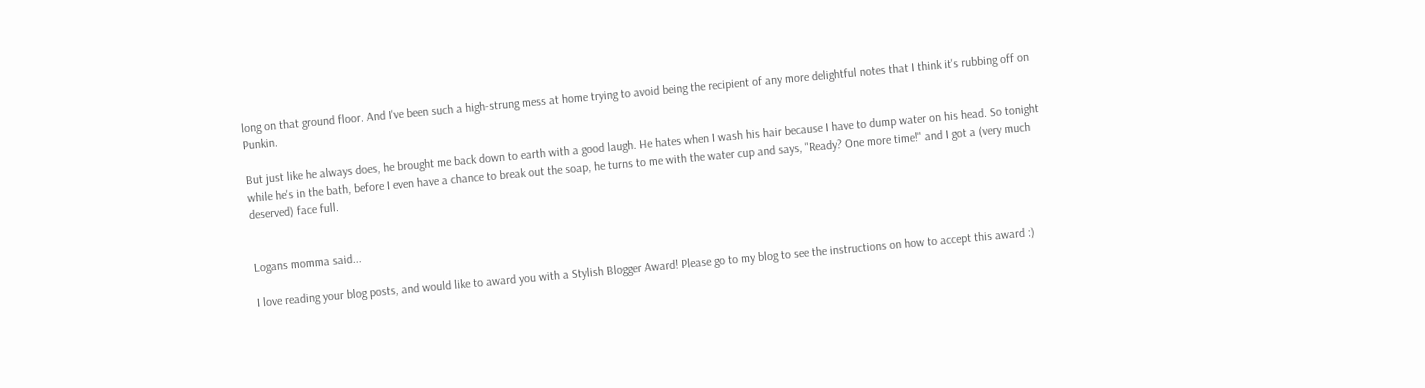long on that ground floor. And I've been such a high-strung mess at home trying to avoid being the recipient of any more delightful notes that I think it's rubbing off on Punkin.

But just like he always does, he brought me back down to earth with a good laugh. He hates when I wash his hair because I have to dump water on his head. So tonight while he's in the bath, before I even have a chance to break out the soap, he turns to me with the water cup and says, "Ready? One more time!" and I got a (very much deserved) face full.


Logans momma said...

I love reading your blog posts, and would like to award you with a Stylish Blogger Award! Please go to my blog to see the instructions on how to accept this award :)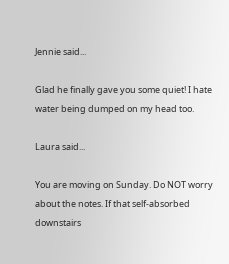Jennie said...

Glad he finally gave you some quiet! I hate water being dumped on my head too.

Laura said...

You are moving on Sunday. Do NOT worry about the notes. If that self-absorbed downstairs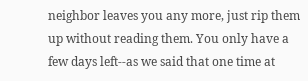neighbor leaves you any more, just rip them up without reading them. You only have a few days left--as we said that one time at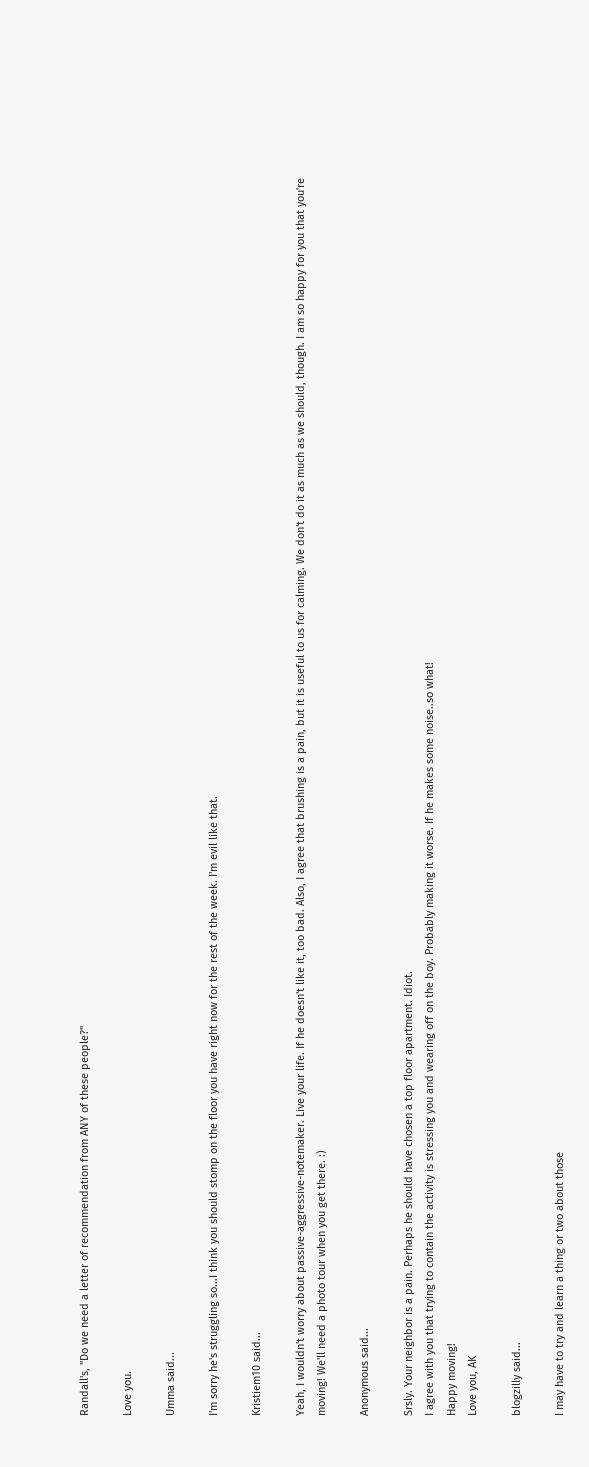Randall's, "Do we need a letter of recommendation from ANY of these people?"

Love you.

Umma said...

I'm sorry he's struggling so...I think you should stomp on the floor you have right now for the rest of the week. I'm evil like that.

Kristiem10 said...

Yeah, I wouldn't worry about passive-aggressive-notemaker. Live your life. If he doesn't like it, too bad. Also, I agree that brushing is a pain, but it is useful to us for calming. We don't do it as much as we should, though. I am so happy for you that you're moving! We'll need a photo tour when you get there. :)

Anonymous said...

Srsly. Your neighbor is a pain. Perhaps he should have chosen a top floor apartment. Idiot.
I agree with you that trying to contain the activity is stressing you and wearing off on the boy. Probably making it worse. If he makes some noise..so what!
Happy moving!
Love you, AK

blogzilly said...

I may have to try and learn a thing or two about those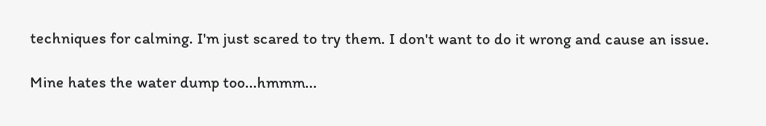techniques for calming. I'm just scared to try them. I don't want to do it wrong and cause an issue.

Mine hates the water dump too...hmmm...